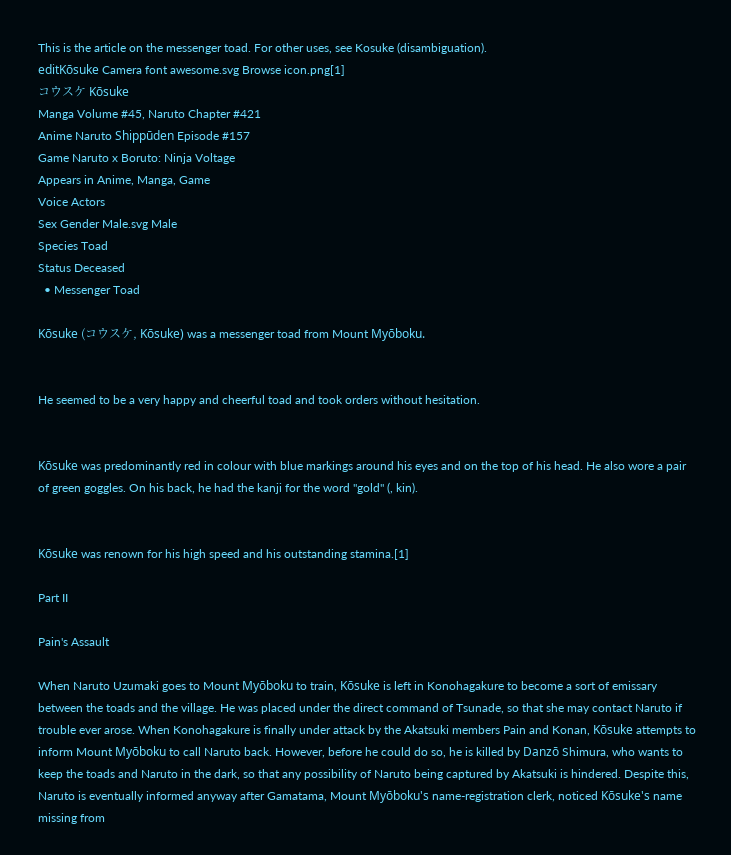This is the article on the messenger toad. For other uses, see Kosuke (disambiguation).
editKōsuke Camera font awesome.svg Browse icon.png[1]
コウスケ Kōsuke
Manga Volume #45, Naruto Chapter #421
Anime Naruto Shippūden Episode #157
Game Naruto x Boruto: Ninja Voltage
Appears in Anime, Manga, Game
Voice Actors
Sex Gender Male.svg Male
Species Toad
Status Deceased
  • Messenger Toad

Kōsuke (コウスケ, Kōsuke) was a messenger toad from Mount Myōboku.


He seemed to be a very happy and cheerful toad and took orders without hesitation.


Kōsuke was predominantly red in colour with blue markings around his eyes and on the top of his head. He also wore a pair of green goggles. On his back, he had the kanji for the word "gold" (, kin).


Kōsuke was renown for his high speed and his outstanding stamina.[1]

Part II

Pain's Assault

When Naruto Uzumaki goes to Mount Myōboku to train, Kōsuke is left in Konohagakure to become a sort of emissary between the toads and the village. He was placed under the direct command of Tsunade, so that she may contact Naruto if trouble ever arose. When Konohagakure is finally under attack by the Akatsuki members Pain and Konan, Kōsuke attempts to inform Mount Myōboku to call Naruto back. However, before he could do so, he is killed by Danzō Shimura, who wants to keep the toads and Naruto in the dark, so that any possibility of Naruto being captured by Akatsuki is hindered. Despite this, Naruto is eventually informed anyway after Gamatama, Mount Myōboku's name-registration clerk, noticed Kōsuke's name missing from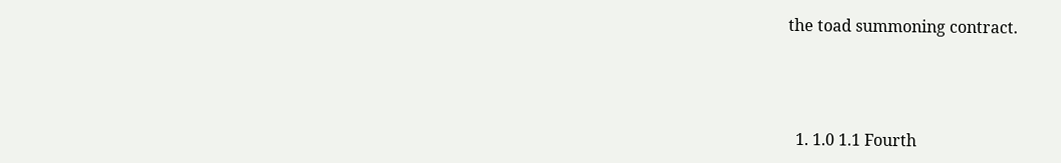the toad summoning contract.



  1. 1.0 1.1 Fourth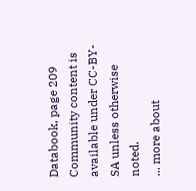Databook, page 209
Community content is available under CC-BY-SA unless otherwise noted.
... more about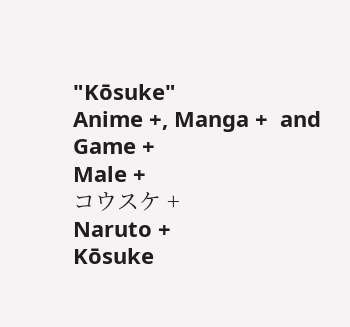"Kōsuke"
Anime +, Manga +  and Game +
Male +
コウスケ +
Naruto +
Kōsuke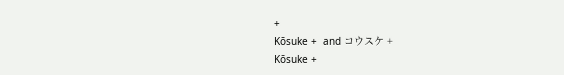+
Kōsuke +  and コウスケ +
Kōsuke +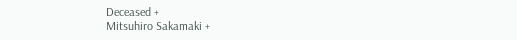Deceased +
Mitsuhiro Sakamaki +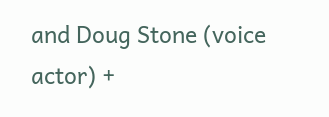and Doug Stone (voice actor) +